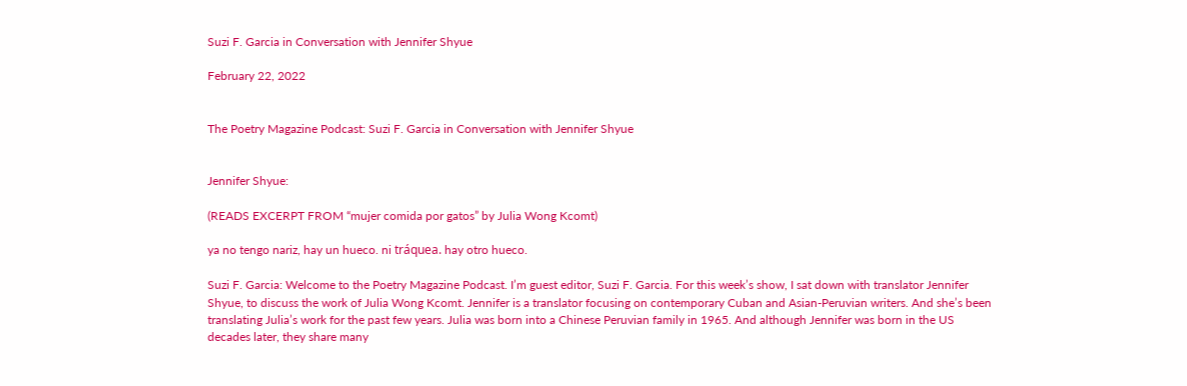Suzi F. Garcia in Conversation with Jennifer Shyue

February 22, 2022


The Poetry Magazine Podcast: Suzi F. Garcia in Conversation with Jennifer Shyue


Jennifer Shyue:

(READS EXCERPT FROM “mujer comida por gatos” by Julia Wong Kcomt)

ya no tengo nariz, hay un hueco. ni tráquea. hay otro hueco.

Suzi F. Garcia: Welcome to the Poetry Magazine Podcast. I’m guest editor, Suzi F. Garcia. For this week’s show, I sat down with translator Jennifer Shyue, to discuss the work of Julia Wong Kcomt. Jennifer is a translator focusing on contemporary Cuban and Asian-Peruvian writers. And she’s been translating Julia’s work for the past few years. Julia was born into a Chinese Peruvian family in 1965. And although Jennifer was born in the US decades later, they share many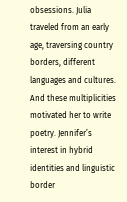obsessions. Julia traveled from an early age, traversing country borders, different languages and cultures. And these multiplicities motivated her to write poetry. Jennifer’s interest in hybrid identities and linguistic border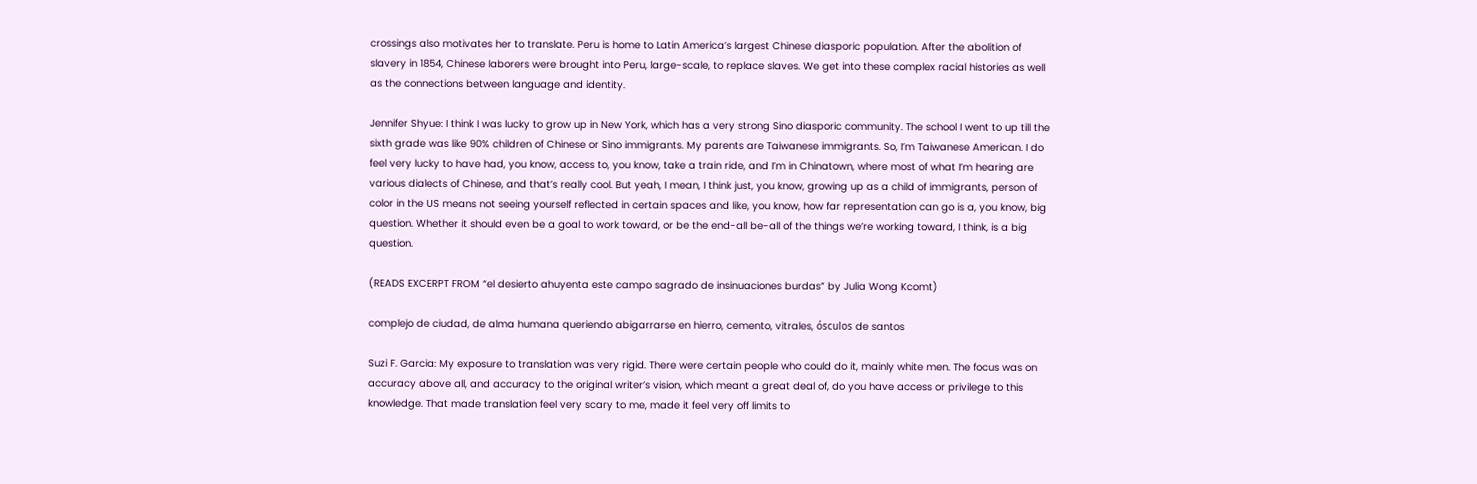crossings also motivates her to translate. Peru is home to Latin America’s largest Chinese diasporic population. After the abolition of slavery in 1854, Chinese laborers were brought into Peru, large-scale, to replace slaves. We get into these complex racial histories as well as the connections between language and identity.

Jennifer Shyue: I think I was lucky to grow up in New York, which has a very strong Sino diasporic community. The school I went to up till the sixth grade was like 90% children of Chinese or Sino immigrants. My parents are Taiwanese immigrants. So, I’m Taiwanese American. I do feel very lucky to have had, you know, access to, you know, take a train ride, and I’m in Chinatown, where most of what I’m hearing are various dialects of Chinese, and that’s really cool. But yeah, I mean, I think just, you know, growing up as a child of immigrants, person of color in the US means not seeing yourself reflected in certain spaces and like, you know, how far representation can go is a, you know, big question. Whether it should even be a goal to work toward, or be the end-all be-all of the things we’re working toward, I think, is a big question.

(READS EXCERPT FROM “el desierto ahuyenta este campo sagrado de insinuaciones burdas” by Julia Wong Kcomt)

complejo de ciudad, de alma humana queriendo abigarrarse en hierro, cemento, vitrales, ósculos de santos

Suzi F. Garcia: My exposure to translation was very rigid. There were certain people who could do it, mainly white men. The focus was on accuracy above all, and accuracy to the original writer’s vision, which meant a great deal of, do you have access or privilege to this knowledge. That made translation feel very scary to me, made it feel very off limits to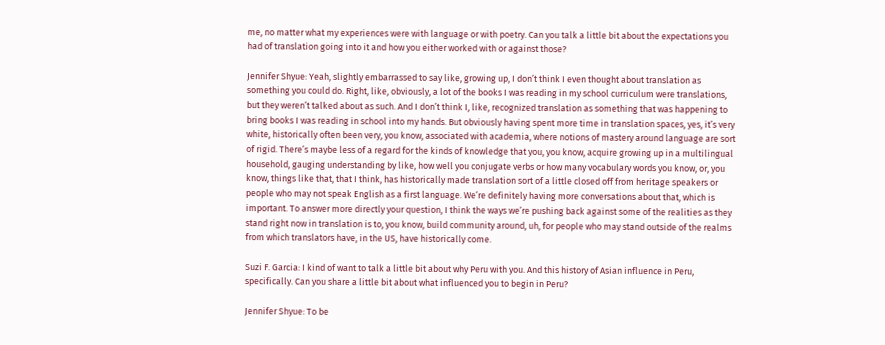me, no matter what my experiences were with language or with poetry. Can you talk a little bit about the expectations you had of translation going into it and how you either worked with or against those?

Jennifer Shyue: Yeah, slightly embarrassed to say like, growing up, I don’t think I even thought about translation as something you could do. Right, like, obviously, a lot of the books I was reading in my school curriculum were translations, but they weren’t talked about as such. And I don’t think I, like, recognized translation as something that was happening to bring books I was reading in school into my hands. But obviously having spent more time in translation spaces, yes, it’s very white, historically often been very, you know, associated with academia, where notions of mastery around language are sort of rigid. There’s maybe less of a regard for the kinds of knowledge that you, you know, acquire growing up in a multilingual household, gauging understanding by like, how well you conjugate verbs or how many vocabulary words you know, or, you know, things like that, that I think, has historically made translation sort of a little closed off from heritage speakers or people who may not speak English as a first language. We’re definitely having more conversations about that, which is important. To answer more directly your question, I think the ways we’re pushing back against some of the realities as they stand right now in translation is to, you know, build community around, uh, for people who may stand outside of the realms from which translators have, in the US, have historically come.

Suzi F. Garcia: I kind of want to talk a little bit about why Peru with you. And this history of Asian influence in Peru, specifically. Can you share a little bit about what influenced you to begin in Peru?

Jennifer Shyue: To be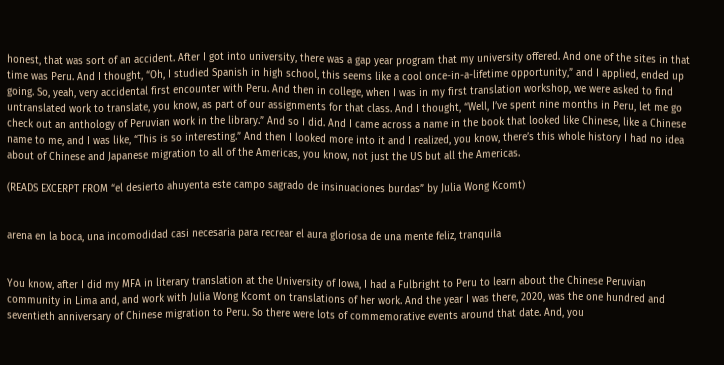honest, that was sort of an accident. After I got into university, there was a gap year program that my university offered. And one of the sites in that time was Peru. And I thought, “Oh, I studied Spanish in high school, this seems like a cool once-in-a-lifetime opportunity,” and I applied, ended up going. So, yeah, very accidental first encounter with Peru. And then in college, when I was in my first translation workshop, we were asked to find untranslated work to translate, you know, as part of our assignments for that class. And I thought, “Well, I’ve spent nine months in Peru, let me go check out an anthology of Peruvian work in the library.” And so I did. And I came across a name in the book that looked like Chinese, like a Chinese name to me, and I was like, “This is so interesting.” And then I looked more into it and I realized, you know, there’s this whole history I had no idea about of Chinese and Japanese migration to all of the Americas, you know, not just the US but all the Americas.

(READS EXCERPT FROM “el desierto ahuyenta este campo sagrado de insinuaciones burdas” by Julia Wong Kcomt)


arena en la boca, una incomodidad casi necesaria para recrear el aura gloriosa de una mente feliz, tranquila


You know, after I did my MFA in literary translation at the University of Iowa, I had a Fulbright to Peru to learn about the Chinese Peruvian community in Lima and, and work with Julia Wong Kcomt on translations of her work. And the year I was there, 2020, was the one hundred and seventieth anniversary of Chinese migration to Peru. So there were lots of commemorative events around that date. And, you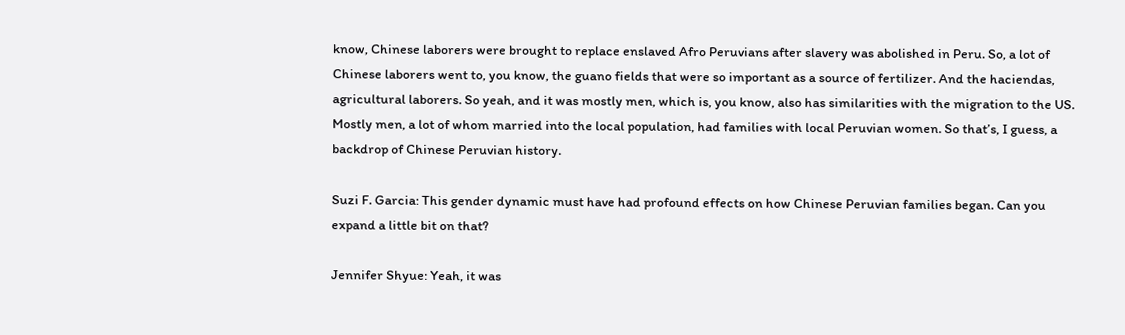know, Chinese laborers were brought to replace enslaved Afro Peruvians after slavery was abolished in Peru. So, a lot of Chinese laborers went to, you know, the guano fields that were so important as a source of fertilizer. And the haciendas, agricultural laborers. So yeah, and it was mostly men, which is, you know, also has similarities with the migration to the US. Mostly men, a lot of whom married into the local population, had families with local Peruvian women. So that’s, I guess, a backdrop of Chinese Peruvian history.

Suzi F. Garcia: This gender dynamic must have had profound effects on how Chinese Peruvian families began. Can you expand a little bit on that?

Jennifer Shyue: Yeah, it was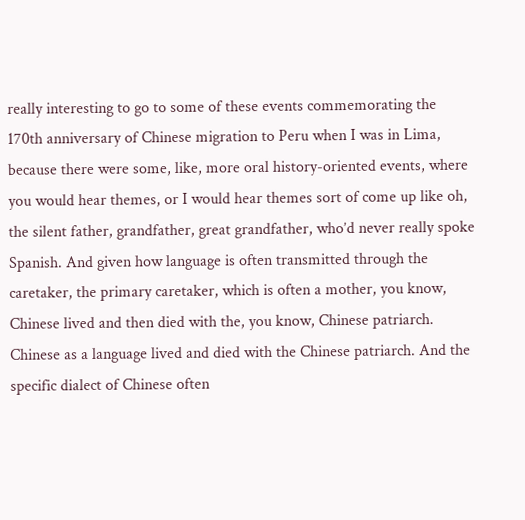really interesting to go to some of these events commemorating the 170th anniversary of Chinese migration to Peru when I was in Lima, because there were some, like, more oral history-oriented events, where you would hear themes, or I would hear themes sort of come up like oh, the silent father, grandfather, great grandfather, who’d never really spoke Spanish. And given how language is often transmitted through the caretaker, the primary caretaker, which is often a mother, you know, Chinese lived and then died with the, you know, Chinese patriarch. Chinese as a language lived and died with the Chinese patriarch. And the specific dialect of Chinese often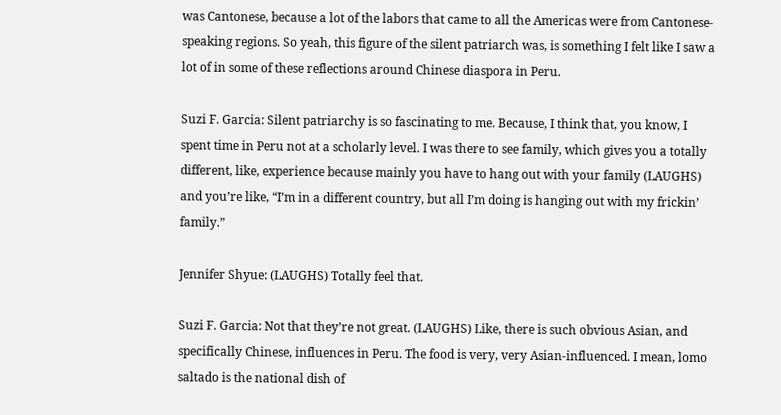was Cantonese, because a lot of the labors that came to all the Americas were from Cantonese-speaking regions. So yeah, this figure of the silent patriarch was, is something I felt like I saw a lot of in some of these reflections around Chinese diaspora in Peru.

Suzi F. Garcia: Silent patriarchy is so fascinating to me. Because, I think that, you know, I spent time in Peru not at a scholarly level. I was there to see family, which gives you a totally different, like, experience because mainly you have to hang out with your family (LAUGHS) and you’re like, “I’m in a different country, but all I’m doing is hanging out with my frickin’ family.”

Jennifer Shyue: (LAUGHS) Totally feel that.

Suzi F. Garcia: Not that they’re not great. (LAUGHS) Like, there is such obvious Asian, and specifically Chinese, influences in Peru. The food is very, very Asian-influenced. I mean, lomo saltado is the national dish of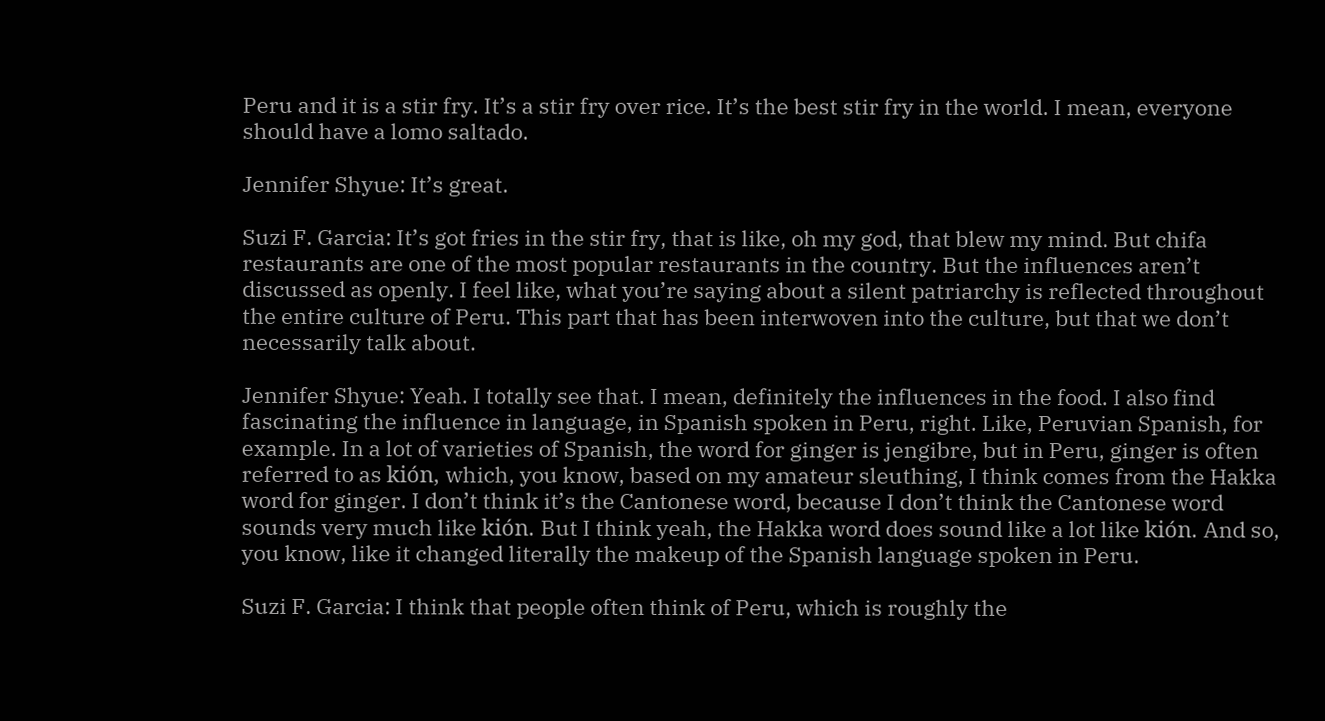Peru and it is a stir fry. It’s a stir fry over rice. It’s the best stir fry in the world. I mean, everyone should have a lomo saltado.

Jennifer Shyue: It’s great.

Suzi F. Garcia: It’s got fries in the stir fry, that is like, oh my god, that blew my mind. But chifa restaurants are one of the most popular restaurants in the country. But the influences aren’t discussed as openly. I feel like, what you’re saying about a silent patriarchy is reflected throughout the entire culture of Peru. This part that has been interwoven into the culture, but that we don’t necessarily talk about.

Jennifer Shyue: Yeah. I totally see that. I mean, definitely the influences in the food. I also find fascinating the influence in language, in Spanish spoken in Peru, right. Like, Peruvian Spanish, for example. In a lot of varieties of Spanish, the word for ginger is jengibre, but in Peru, ginger is often referred to as kión, which, you know, based on my amateur sleuthing, I think comes from the Hakka word for ginger. I don’t think it’s the Cantonese word, because I don’t think the Cantonese word sounds very much like kión. But I think yeah, the Hakka word does sound like a lot like kión. And so, you know, like it changed literally the makeup of the Spanish language spoken in Peru.

Suzi F. Garcia: I think that people often think of Peru, which is roughly the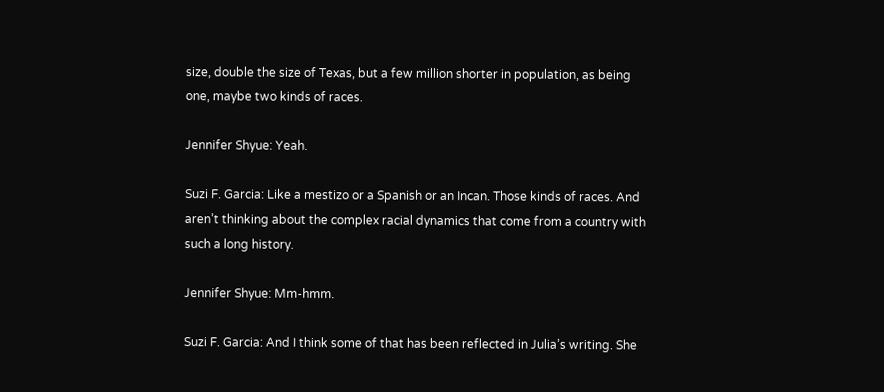size, double the size of Texas, but a few million shorter in population, as being one, maybe two kinds of races.

Jennifer Shyue: Yeah.

Suzi F. Garcia: Like a mestizo or a Spanish or an Incan. Those kinds of races. And aren’t thinking about the complex racial dynamics that come from a country with such a long history.

Jennifer Shyue: Mm-hmm.

Suzi F. Garcia: And I think some of that has been reflected in Julia’s writing. She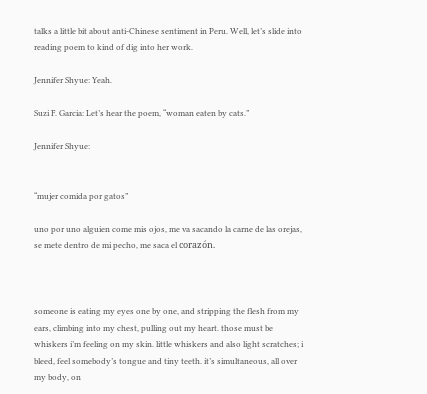talks a little bit about anti-Chinese sentiment in Peru. Well, let’s slide into reading poem to kind of dig into her work.

Jennifer Shyue: Yeah.

Suzi F. Garcia: Let’s hear the poem, “woman eaten by cats.”

Jennifer Shyue:


“mujer comida por gatos”

uno por uno alguien come mis ojos, me va sacando la carne de las orejas, se mete dentro de mi pecho, me saca el corazón.



someone is eating my eyes one by one, and stripping the flesh from my ears, climbing into my chest, pulling out my heart. those must be whiskers i’m feeling on my skin. little whiskers and also light scratches; i bleed, feel somebody’s tongue and tiny teeth. it’s simultaneous, all over my body, on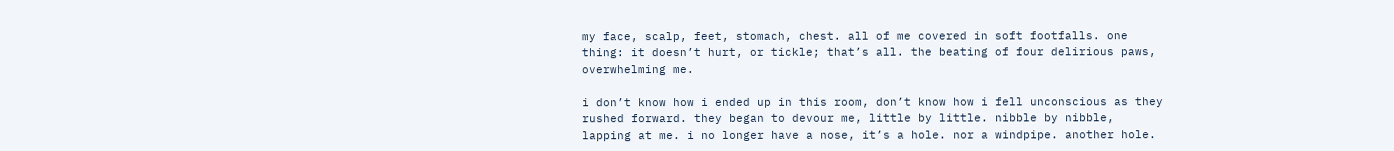my face, scalp, feet, stomach, chest. all of me covered in soft footfalls. one thing: it doesn’t hurt, or tickle; that’s all. the beating of four delirious paws, overwhelming me.

i don’t know how i ended up in this room, don’t know how i fell unconscious as they rushed forward. they began to devour me, little by little. nibble by nibble, lapping at me. i no longer have a nose, it’s a hole. nor a windpipe. another hole.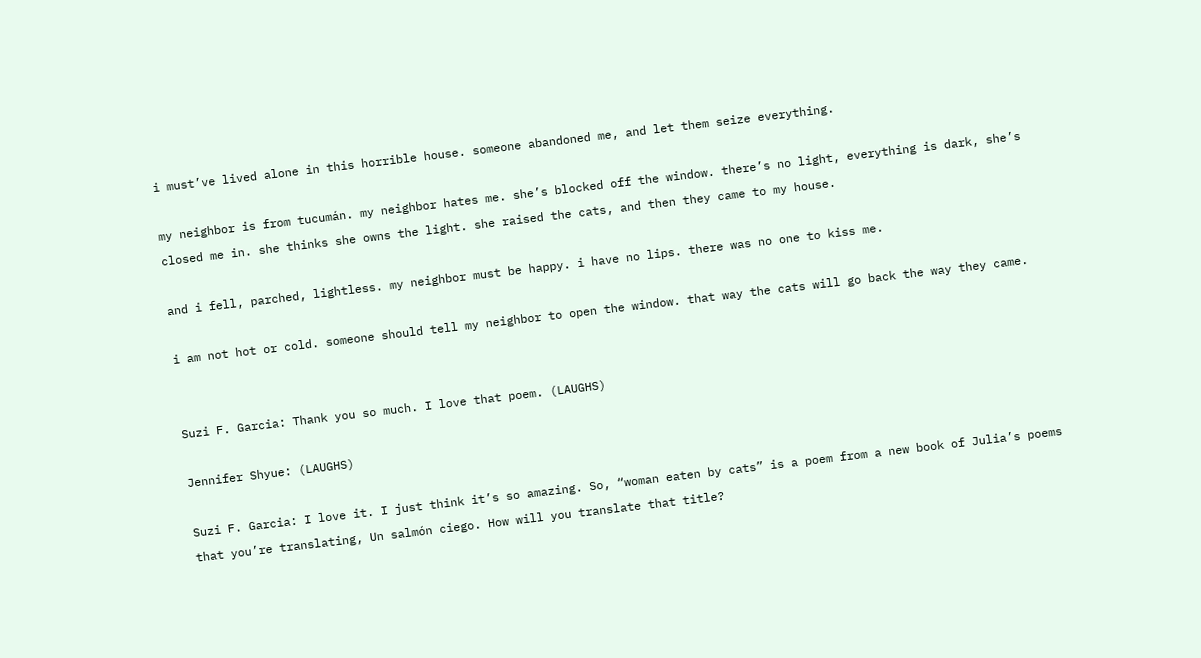i must’ve lived alone in this horrible house. someone abandoned me, and let them seize everything.

my neighbor is from tucumán. my neighbor hates me. she’s blocked off the window. there’s no light, everything is dark, she’s closed me in. she thinks she owns the light. she raised the cats, and then they came to my house.

and i fell, parched, lightless. my neighbor must be happy. i have no lips. there was no one to kiss me.

i am not hot or cold. someone should tell my neighbor to open the window. that way the cats will go back the way they came.


Suzi F. Garcia: Thank you so much. I love that poem. (LAUGHS)

Jennifer Shyue: (LAUGHS)

Suzi F. Garcia: I love it. I just think it’s so amazing. So, “woman eaten by cats” is a poem from a new book of Julia’s poems that you’re translating, Un salmón ciego. How will you translate that title?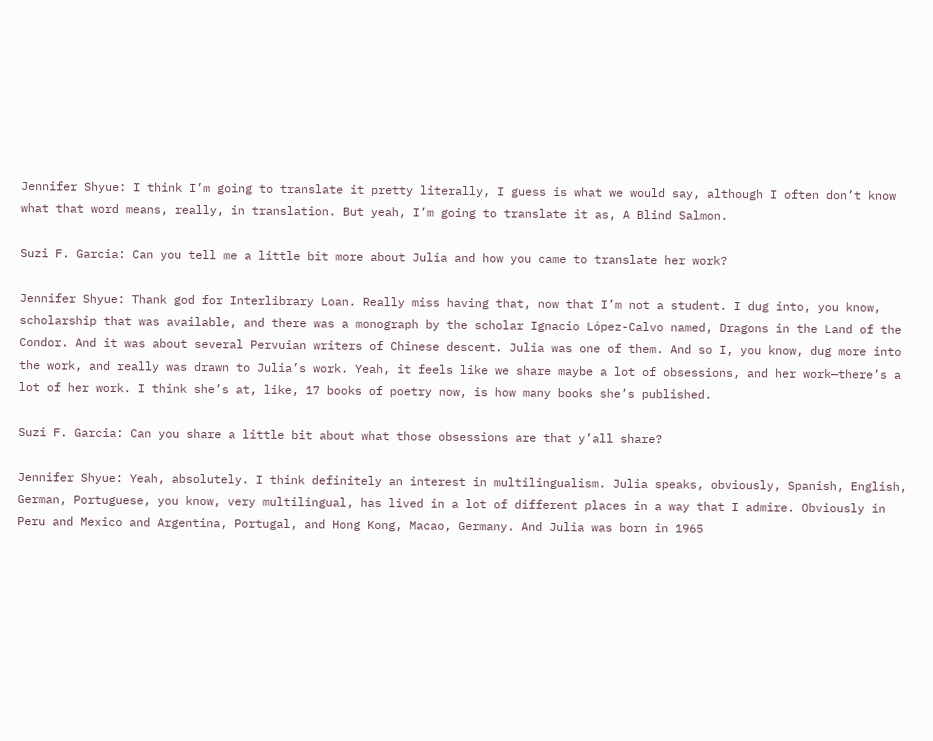Jennifer Shyue: I think I’m going to translate it pretty literally, I guess is what we would say, although I often don’t know what that word means, really, in translation. But yeah, I’m going to translate it as, A Blind Salmon.

Suzi F. Garcia: Can you tell me a little bit more about Julia and how you came to translate her work?

Jennifer Shyue: Thank god for Interlibrary Loan. Really miss having that, now that I’m not a student. I dug into, you know, scholarship that was available, and there was a monograph by the scholar Ignacio López-Calvo named, Dragons in the Land of the Condor. And it was about several Pervuian writers of Chinese descent. Julia was one of them. And so I, you know, dug more into the work, and really was drawn to Julia’s work. Yeah, it feels like we share maybe a lot of obsessions, and her work—there’s a lot of her work. I think she’s at, like, 17 books of poetry now, is how many books she’s published.

Suzi F. Garcia: Can you share a little bit about what those obsessions are that y’all share?

Jennifer Shyue: Yeah, absolutely. I think definitely an interest in multilingualism. Julia speaks, obviously, Spanish, English, German, Portuguese, you know, very multilingual, has lived in a lot of different places in a way that I admire. Obviously in Peru and Mexico and Argentina, Portugal, and Hong Kong, Macao, Germany. And Julia was born in 1965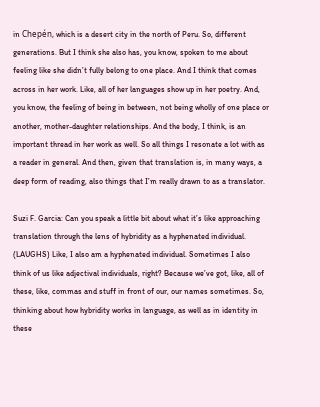in Chepén, which is a desert city in the north of Peru. So, different generations. But I think she also has, you know, spoken to me about feeling like she didn’t fully belong to one place. And I think that comes across in her work. Like, all of her languages show up in her poetry. And, you know, the feeling of being in between, not being wholly of one place or another, mother-daughter relationships. And the body, I think, is an important thread in her work as well. So all things I resonate a lot with as a reader in general. And then, given that translation is, in many ways, a deep form of reading, also things that I’m really drawn to as a translator.

Suzi F. Garcia: Can you speak a little bit about what it’s like approaching translation through the lens of hybridity as a hyphenated individual. (LAUGHS) Like, I also am a hyphenated individual. Sometimes I also think of us like adjectival individuals, right? Because we’ve got, like, all of these, like, commas and stuff in front of our, our names sometimes. So, thinking about how hybridity works in language, as well as in identity in these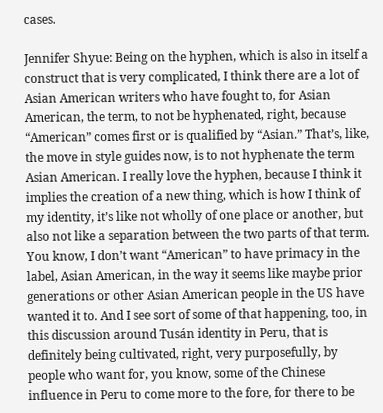cases.

Jennifer Shyue: Being on the hyphen, which is also in itself a construct that is very complicated, I think there are a lot of Asian American writers who have fought to, for Asian American, the term, to not be hyphenated, right, because “American” comes first or is qualified by “Asian.” That’s, like, the move in style guides now, is to not hyphenate the term Asian American. I really love the hyphen, because I think it implies the creation of a new thing, which is how I think of my identity, it’s like not wholly of one place or another, but also not like a separation between the two parts of that term. You know, I don’t want “American” to have primacy in the label, Asian American, in the way it seems like maybe prior generations or other Asian American people in the US have wanted it to. And I see sort of some of that happening, too, in this discussion around Tusán identity in Peru, that is definitely being cultivated, right, very purposefully, by people who want for, you know, some of the Chinese influence in Peru to come more to the fore, for there to be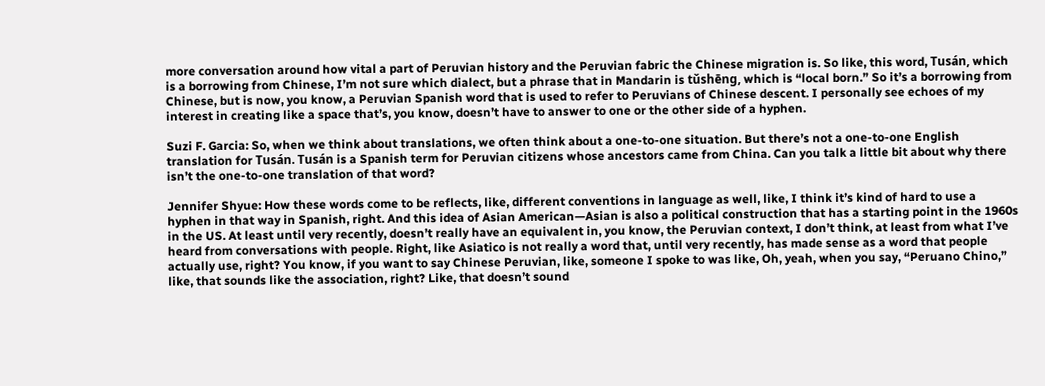more conversation around how vital a part of Peruvian history and the Peruvian fabric the Chinese migration is. So like, this word, Tusán, which is a borrowing from Chinese, I’m not sure which dialect, but a phrase that in Mandarin is tǔshēng, which is “local born.” So it’s a borrowing from Chinese, but is now, you know, a Peruvian Spanish word that is used to refer to Peruvians of Chinese descent. I personally see echoes of my interest in creating like a space that’s, you know, doesn’t have to answer to one or the other side of a hyphen.

Suzi F. Garcia: So, when we think about translations, we often think about a one-to-one situation. But there’s not a one-to-one English translation for Tusán. Tusán is a Spanish term for Peruvian citizens whose ancestors came from China. Can you talk a little bit about why there isn’t the one-to-one translation of that word?

Jennifer Shyue: How these words come to be reflects, like, different conventions in language as well, like, I think it’s kind of hard to use a hyphen in that way in Spanish, right. And this idea of Asian American—Asian is also a political construction that has a starting point in the 1960s in the US. At least until very recently, doesn’t really have an equivalent in, you know, the Peruvian context, I don’t think, at least from what I’ve heard from conversations with people. Right, like Asiatico is not really a word that, until very recently, has made sense as a word that people actually use, right? You know, if you want to say Chinese Peruvian, like, someone I spoke to was like, Oh, yeah, when you say, “Peruano Chino,” like, that sounds like the association, right? Like, that doesn’t sound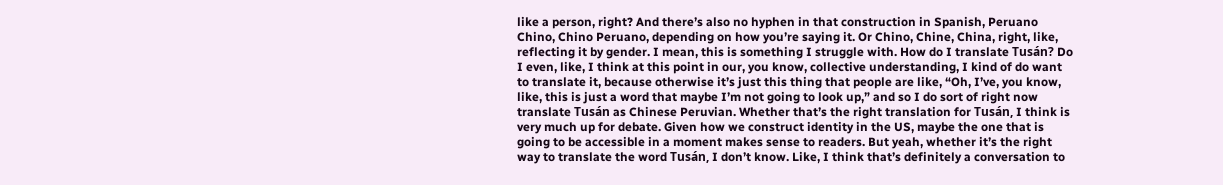like a person, right? And there’s also no hyphen in that construction in Spanish, Peruano Chino, Chino Peruano, depending on how you’re saying it. Or Chino, Chine, China, right, like, reflecting it by gender. I mean, this is something I struggle with. How do I translate Tusán? Do I even, like, I think at this point in our, you know, collective understanding, I kind of do want to translate it, because otherwise it’s just this thing that people are like, “Oh, I’ve, you know, like, this is just a word that maybe I’m not going to look up,” and so I do sort of right now translate Tusán as Chinese Peruvian. Whether that’s the right translation for Tusán, I think is very much up for debate. Given how we construct identity in the US, maybe the one that is going to be accessible in a moment makes sense to readers. But yeah, whether it’s the right way to translate the word Tusán, I don’t know. Like, I think that’s definitely a conversation to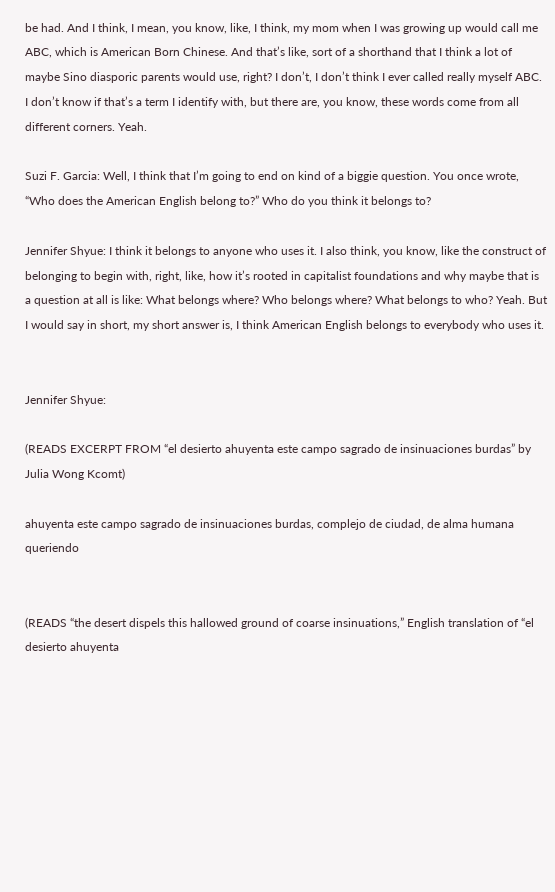be had. And I think, I mean, you know, like, I think, my mom when I was growing up would call me ABC, which is American Born Chinese. And that’s like, sort of a shorthand that I think a lot of maybe Sino diasporic parents would use, right? I don’t, I don’t think I ever called really myself ABC. I don’t know if that’s a term I identify with, but there are, you know, these words come from all different corners. Yeah.

Suzi F. Garcia: Well, I think that I’m going to end on kind of a biggie question. You once wrote, “Who does the American English belong to?” Who do you think it belongs to?

Jennifer Shyue: I think it belongs to anyone who uses it. I also think, you know, like the construct of belonging to begin with, right, like, how it’s rooted in capitalist foundations and why maybe that is a question at all is like: What belongs where? Who belongs where? What belongs to who? Yeah. But I would say in short, my short answer is, I think American English belongs to everybody who uses it.


Jennifer Shyue:

(READS EXCERPT FROM “el desierto ahuyenta este campo sagrado de insinuaciones burdas” by Julia Wong Kcomt)

ahuyenta este campo sagrado de insinuaciones burdas, complejo de ciudad, de alma humana queriendo


(READS “the desert dispels this hallowed ground of coarse insinuations,” English translation of “el desierto ahuyenta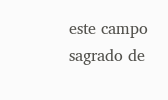este campo sagrado de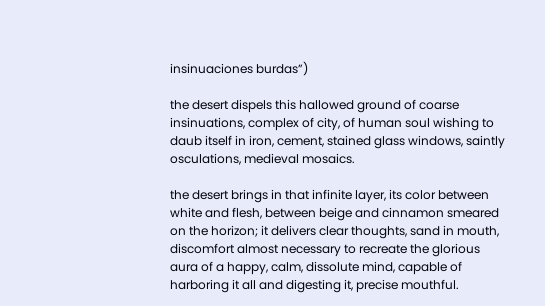insinuaciones burdas”)

the desert dispels this hallowed ground of coarse insinuations, complex of city, of human soul wishing to daub itself in iron, cement, stained glass windows, saintly osculations, medieval mosaics.

the desert brings in that infinite layer, its color between white and flesh, between beige and cinnamon smeared on the horizon; it delivers clear thoughts, sand in mouth, discomfort almost necessary to recreate the glorious aura of a happy, calm, dissolute mind, capable of harboring it all and digesting it, precise mouthful.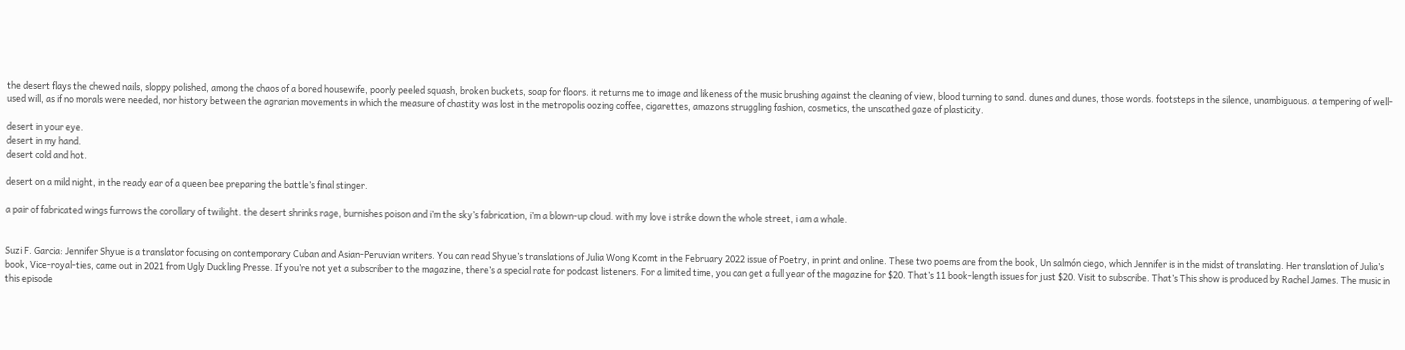the desert flays the chewed nails, sloppy polished, among the chaos of a bored housewife, poorly peeled squash, broken buckets, soap for floors. it returns me to image and likeness of the music brushing against the cleaning of view, blood turning to sand. dunes and dunes, those words. footsteps in the silence, unambiguous. a tempering of well-used will, as if no morals were needed, nor history between the agrarian movements in which the measure of chastity was lost in the metropolis oozing coffee, cigarettes, amazons struggling fashion, cosmetics, the unscathed gaze of plasticity.

desert in your eye.
desert in my hand.
desert cold and hot.

desert on a mild night, in the ready ear of a queen bee preparing the battle’s final stinger.

a pair of fabricated wings furrows the corollary of twilight. the desert shrinks rage, burnishes poison and i’m the sky’s fabrication, i’m a blown-up cloud. with my love i strike down the whole street, i am a whale.


Suzi F. Garcia: Jennifer Shyue is a translator focusing on contemporary Cuban and Asian-Peruvian writers. You can read Shyue’s translations of Julia Wong Kcomt in the February 2022 issue of Poetry, in print and online. These two poems are from the book, Un salmón ciego, which Jennifer is in the midst of translating. Her translation of Julia’s book, Vice-royal-ties, came out in 2021 from Ugly Duckling Presse. If you’re not yet a subscriber to the magazine, there’s a special rate for podcast listeners. For a limited time, you can get a full year of the magazine for $20. That’s 11 book-length issues for just $20. Visit to subscribe. That’s This show is produced by Rachel James. The music in this episode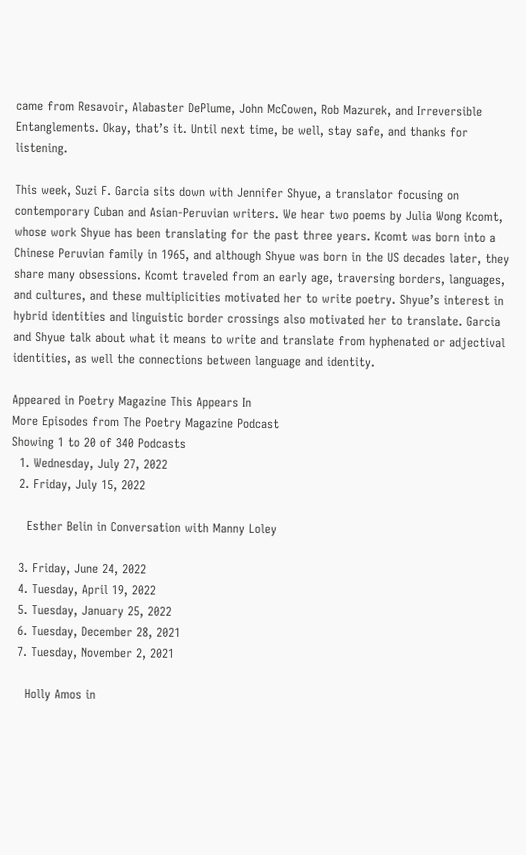came from Resavoir, Alabaster DePlume, John McCowen, Rob Mazurek, and Irreversible Entanglements. Okay, that’s it. Until next time, be well, stay safe, and thanks for listening.

This week, Suzi F. Garcia sits down with Jennifer Shyue, a translator focusing on contemporary Cuban and Asian-Peruvian writers. We hear two poems by Julia Wong Kcomt, whose work Shyue has been translating for the past three years. Kcomt was born into a Chinese Peruvian family in 1965, and although Shyue was born in the US decades later, they share many obsessions. Kcomt traveled from an early age, traversing borders, languages, and cultures, and these multiplicities motivated her to write poetry. Shyue’s interest in hybrid identities and linguistic border crossings also motivated her to translate. Garcia and Shyue talk about what it means to write and translate from hyphenated or adjectival identities, as well the connections between language and identity.

Appeared in Poetry Magazine This Appears In
More Episodes from The Poetry Magazine Podcast
Showing 1 to 20 of 340 Podcasts
  1. Wednesday, July 27, 2022
  2. Friday, July 15, 2022

    Esther Belin in Conversation with Manny Loley

  3. Friday, June 24, 2022
  4. Tuesday, April 19, 2022
  5. Tuesday, January 25, 2022
  6. Tuesday, December 28, 2021
  7. Tuesday, November 2, 2021

    Holly Amos in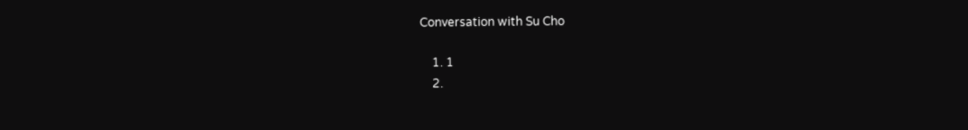Conversation with Su Cho

    1. 1
    2.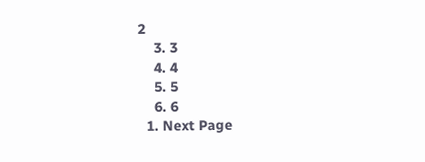2
    3. 3
    4. 4
    5. 5
    6. 6
  1. Next Page